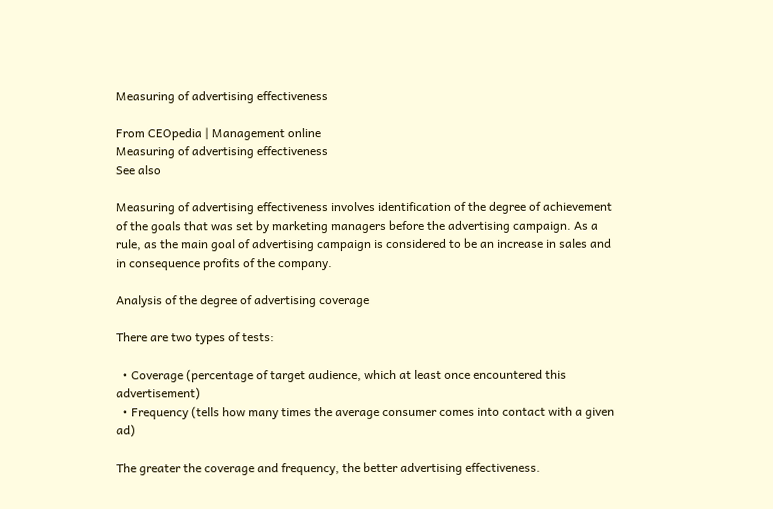Measuring of advertising effectiveness

From CEOpedia | Management online
Measuring of advertising effectiveness
See also

Measuring of advertising effectiveness involves identification of the degree of achievement of the goals that was set by marketing managers before the advertising campaign. As a rule, as the main goal of advertising campaign is considered to be an increase in sales and in consequence profits of the company.

Analysis of the degree of advertising coverage

There are two types of tests:

  • Coverage (percentage of target audience, which at least once encountered this advertisement)
  • Frequency (tells how many times the average consumer comes into contact with a given ad)

The greater the coverage and frequency, the better advertising effectiveness.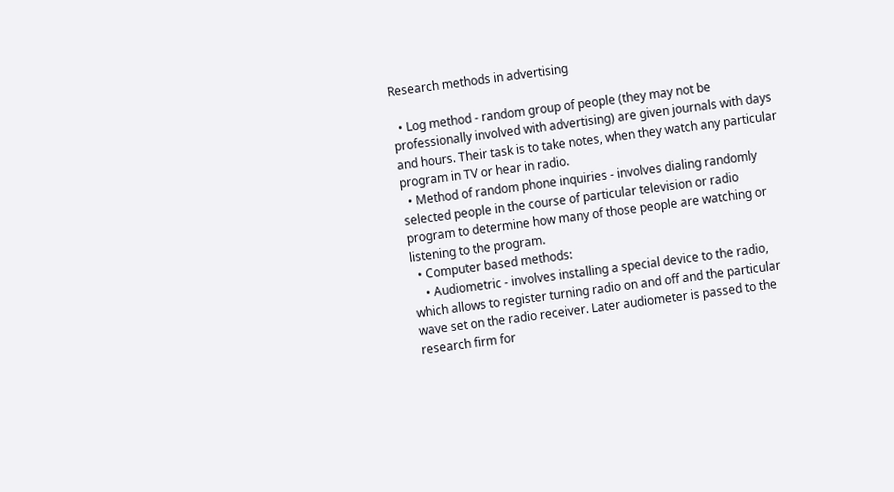Research methods in advertising

  • Log method - random group of people (they may not be professionally involved with advertising) are given journals with days and hours. Their task is to take notes, when they watch any particular program in TV or hear in radio.
  • Method of random phone inquiries - involves dialing randomly selected people in the course of particular television or radio program to determine how many of those people are watching or listening to the program.
  • Computer based methods:
    • Audiometric - involves installing a special device to the radio, which allows to register turning radio on and off and the particular wave set on the radio receiver. Later audiometer is passed to the research firm for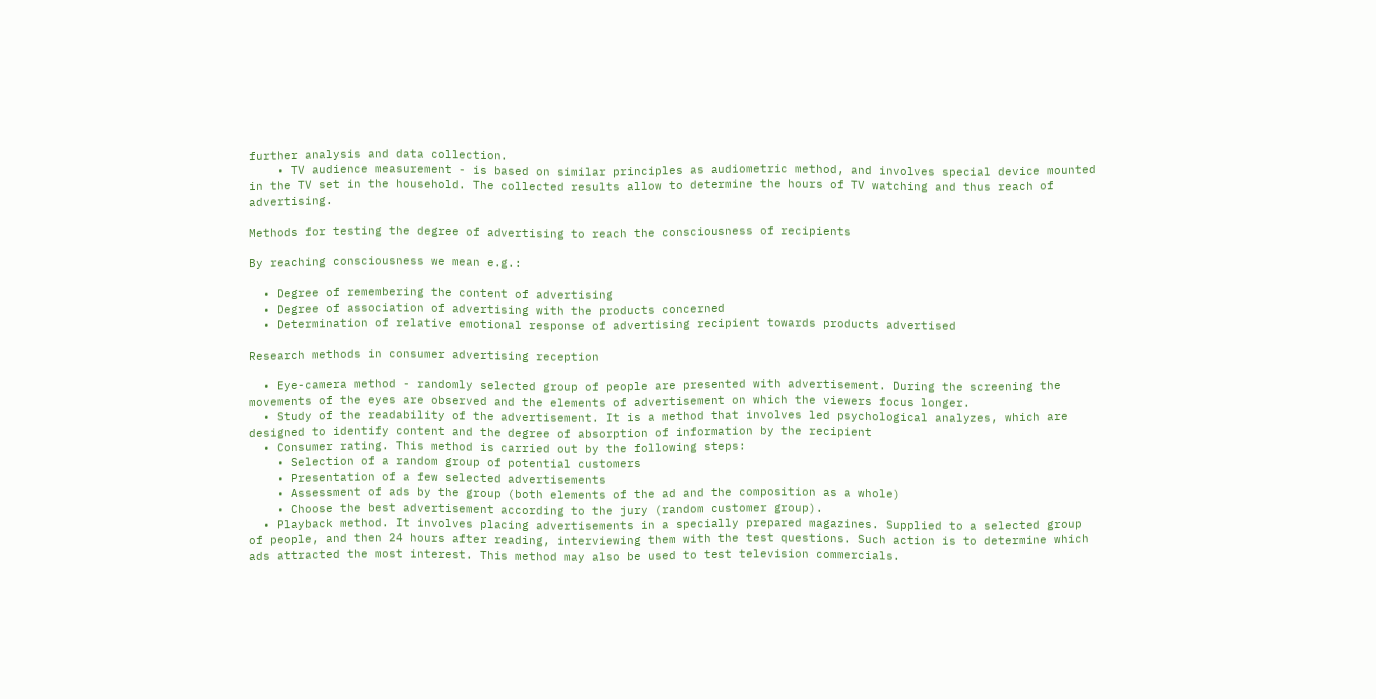further analysis and data collection.
    • TV audience measurement - is based on similar principles as audiometric method, and involves special device mounted in the TV set in the household. The collected results allow to determine the hours of TV watching and thus reach of advertising.

Methods for testing the degree of advertising to reach the consciousness of recipients

By reaching consciousness we mean e.g.:

  • Degree of remembering the content of advertising
  • Degree of association of advertising with the products concerned
  • Determination of relative emotional response of advertising recipient towards products advertised

Research methods in consumer advertising reception

  • Eye-camera method - randomly selected group of people are presented with advertisement. During the screening the movements of the eyes are observed and the elements of advertisement on which the viewers focus longer.
  • Study of the readability of the advertisement. It is a method that involves led psychological analyzes, which are designed to identify content and the degree of absorption of information by the recipient
  • Consumer rating. This method is carried out by the following steps:
    • Selection of a random group of potential customers
    • Presentation of a few selected advertisements
    • Assessment of ads by the group (both elements of the ad and the composition as a whole)
    • Choose the best advertisement according to the jury (random customer group).
  • Playback method. It involves placing advertisements in a specially prepared magazines. Supplied to a selected group of people, and then 24 hours after reading, interviewing them with the test questions. Such action is to determine which ads attracted the most interest. This method may also be used to test television commercials.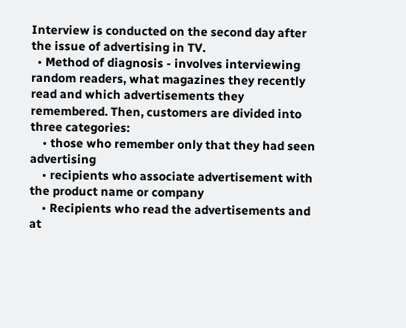Interview is conducted on the second day after the issue of advertising in TV.
  • Method of diagnosis - involves interviewing random readers, what magazines they recently read and which advertisements they remembered. Then, customers are divided into three categories:
    • those who remember only that they had seen advertising
    • recipients who associate advertisement with the product name or company
    • Recipients who read the advertisements and at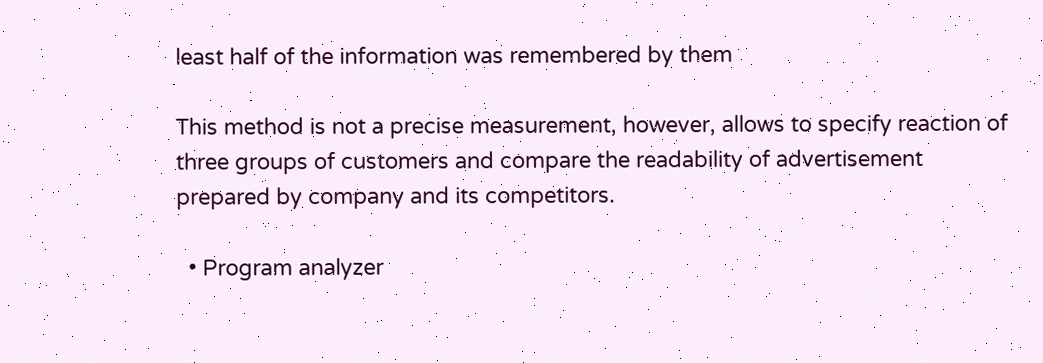least half of the information was remembered by them

This method is not a precise measurement, however, allows to specify reaction of three groups of customers and compare the readability of advertisement prepared by company and its competitors.

  • Program analyzer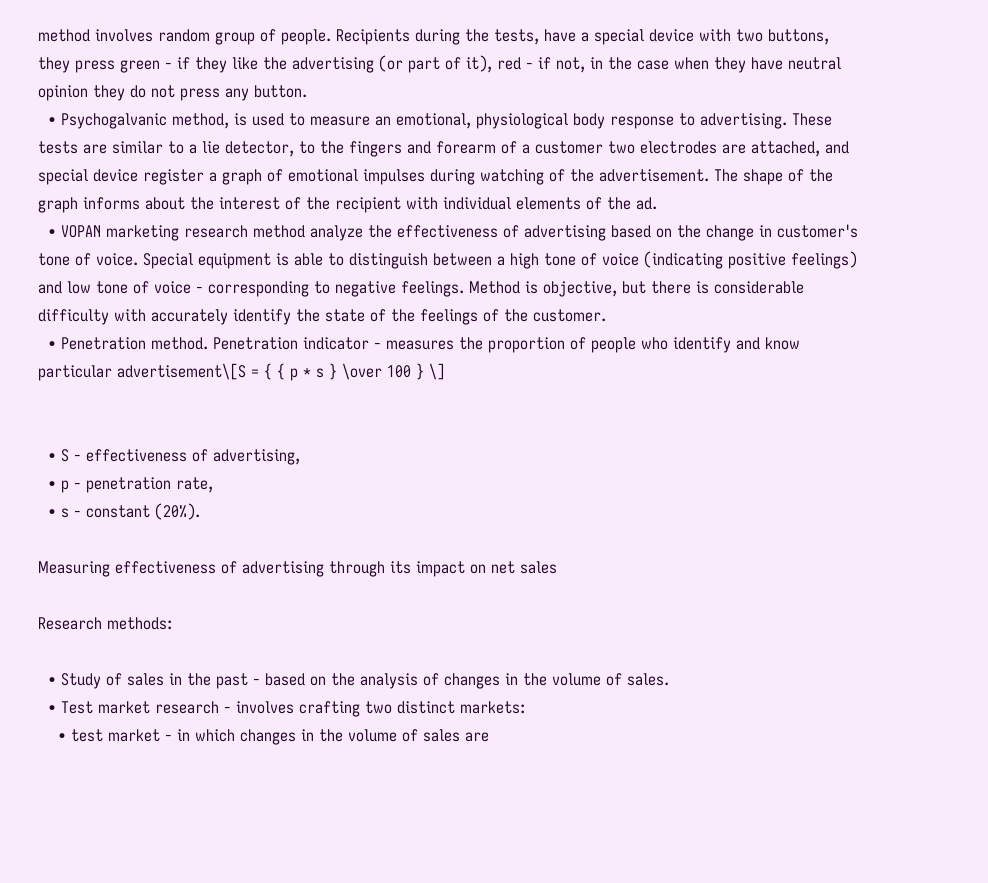method involves random group of people. Recipients during the tests, have a special device with two buttons, they press green - if they like the advertising (or part of it), red - if not, in the case when they have neutral opinion they do not press any button.
  • Psychogalvanic method, is used to measure an emotional, physiological body response to advertising. These tests are similar to a lie detector, to the fingers and forearm of a customer two electrodes are attached, and special device register a graph of emotional impulses during watching of the advertisement. The shape of the graph informs about the interest of the recipient with individual elements of the ad.
  • VOPAN marketing research method analyze the effectiveness of advertising based on the change in customer's tone of voice. Special equipment is able to distinguish between a high tone of voice (indicating positive feelings) and low tone of voice - corresponding to negative feelings. Method is objective, but there is considerable difficulty with accurately identify the state of the feelings of the customer.
  • Penetration method. Penetration indicator - measures the proportion of people who identify and know particular advertisement\[S = { { p * s } \over 100 } \]


  • S - effectiveness of advertising,
  • p - penetration rate,
  • s - constant (20%).

Measuring effectiveness of advertising through its impact on net sales

Research methods:

  • Study of sales in the past - based on the analysis of changes in the volume of sales.
  • Test market research - involves crafting two distinct markets:
    • test market - in which changes in the volume of sales are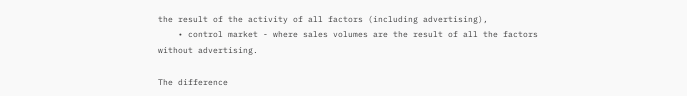the result of the activity of all factors (including advertising),
    • control market - where sales volumes are the result of all the factors without advertising.

The difference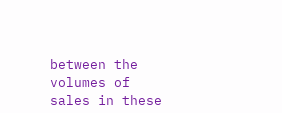between the volumes of sales in these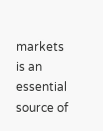markets is an essential source of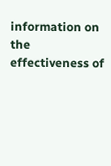information on the effectiveness of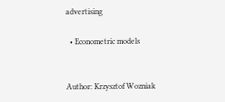advertising

  • Econometric models


Author: Krzysztof Wozniak